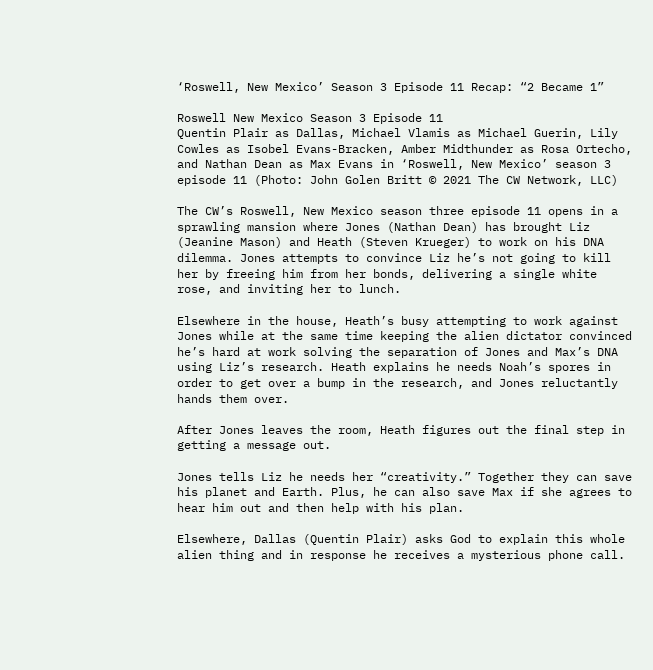‘Roswell, New Mexico’ Season 3 Episode 11 Recap: “2 Became 1”

Roswell New Mexico Season 3 Episode 11
Quentin Plair as Dallas, Michael Vlamis as Michael Guerin, Lily Cowles as Isobel Evans-Bracken, Amber Midthunder as Rosa Ortecho, and Nathan Dean as Max Evans in ‘Roswell, New Mexico’ season 3 episode 11 (Photo: John Golen Britt © 2021 The CW Network, LLC)

The CW’s Roswell, New Mexico season three episode 11 opens in a sprawling mansion where Jones (Nathan Dean) has brought Liz (Jeanine Mason) and Heath (Steven Krueger) to work on his DNA dilemma. Jones attempts to convince Liz he’s not going to kill her by freeing him from her bonds, delivering a single white rose, and inviting her to lunch.

Elsewhere in the house, Heath’s busy attempting to work against Jones while at the same time keeping the alien dictator convinced he’s hard at work solving the separation of Jones and Max’s DNA using Liz’s research. Heath explains he needs Noah’s spores in order to get over a bump in the research, and Jones reluctantly hands them over.

After Jones leaves the room, Heath figures out the final step in getting a message out.

Jones tells Liz he needs her “creativity.” Together they can save his planet and Earth. Plus, he can also save Max if she agrees to hear him out and then help with his plan.

Elsewhere, Dallas (Quentin Plair) asks God to explain this whole alien thing and in response he receives a mysterious phone call.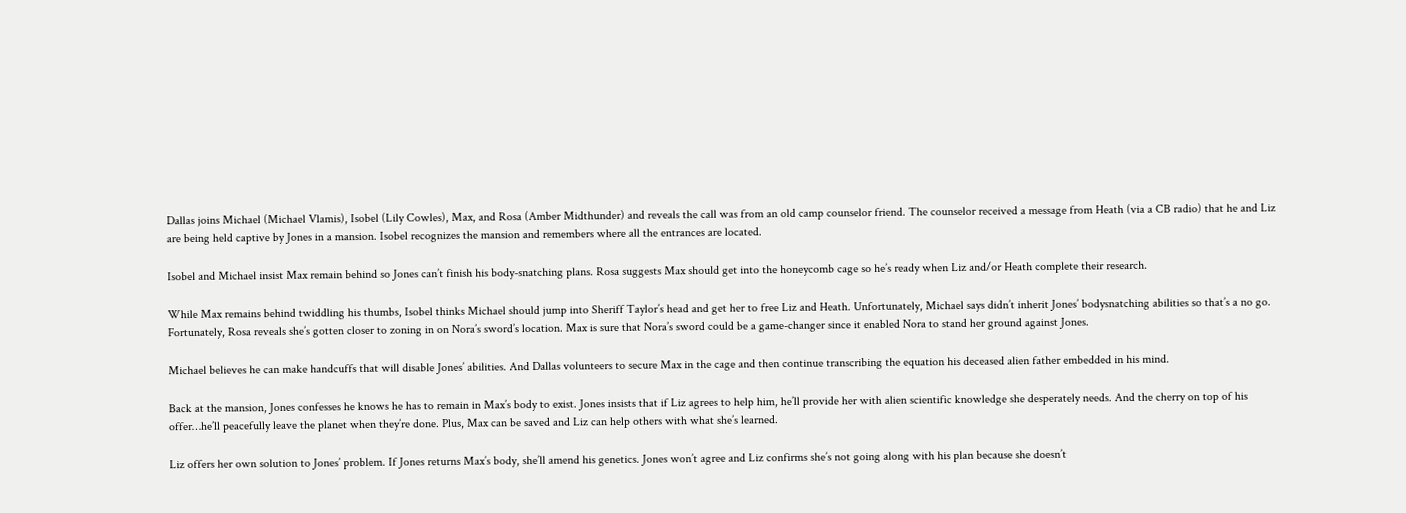Dallas joins Michael (Michael Vlamis), Isobel (Lily Cowles), Max, and Rosa (Amber Midthunder) and reveals the call was from an old camp counselor friend. The counselor received a message from Heath (via a CB radio) that he and Liz are being held captive by Jones in a mansion. Isobel recognizes the mansion and remembers where all the entrances are located.

Isobel and Michael insist Max remain behind so Jones can’t finish his body-snatching plans. Rosa suggests Max should get into the honeycomb cage so he’s ready when Liz and/or Heath complete their research.

While Max remains behind twiddling his thumbs, Isobel thinks Michael should jump into Sheriff Taylor’s head and get her to free Liz and Heath. Unfortunately, Michael says didn’t inherit Jones’ bodysnatching abilities so that’s a no go. Fortunately, Rosa reveals she’s gotten closer to zoning in on Nora’s sword’s location. Max is sure that Nora’s sword could be a game-changer since it enabled Nora to stand her ground against Jones.

Michael believes he can make handcuffs that will disable Jones’ abilities. And Dallas volunteers to secure Max in the cage and then continue transcribing the equation his deceased alien father embedded in his mind.

Back at the mansion, Jones confesses he knows he has to remain in Max’s body to exist. Jones insists that if Liz agrees to help him, he’ll provide her with alien scientific knowledge she desperately needs. And the cherry on top of his offer…he’ll peacefully leave the planet when they’re done. Plus, Max can be saved and Liz can help others with what she’s learned.

Liz offers her own solution to Jones’ problem. If Jones returns Max’s body, she’ll amend his genetics. Jones won’t agree and Liz confirms she’s not going along with his plan because she doesn’t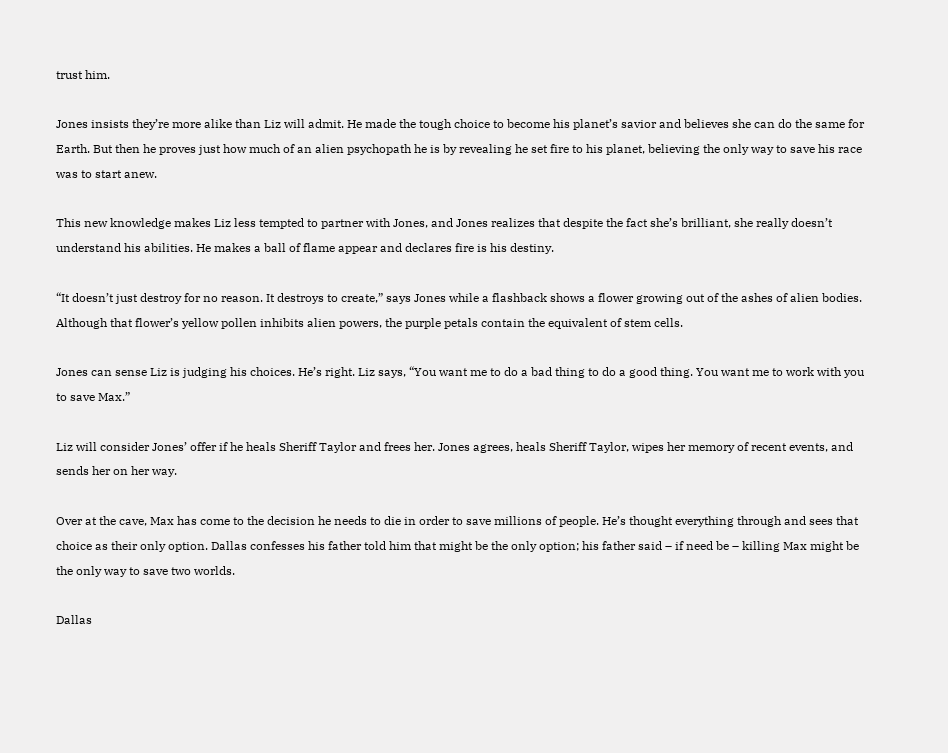trust him.

Jones insists they’re more alike than Liz will admit. He made the tough choice to become his planet’s savior and believes she can do the same for Earth. But then he proves just how much of an alien psychopath he is by revealing he set fire to his planet, believing the only way to save his race was to start anew.

This new knowledge makes Liz less tempted to partner with Jones, and Jones realizes that despite the fact she’s brilliant, she really doesn’t understand his abilities. He makes a ball of flame appear and declares fire is his destiny.

“It doesn’t just destroy for no reason. It destroys to create,” says Jones while a flashback shows a flower growing out of the ashes of alien bodies. Although that flower’s yellow pollen inhibits alien powers, the purple petals contain the equivalent of stem cells.

Jones can sense Liz is judging his choices. He’s right. Liz says, “You want me to do a bad thing to do a good thing. You want me to work with you to save Max.”

Liz will consider Jones’ offer if he heals Sheriff Taylor and frees her. Jones agrees, heals Sheriff Taylor, wipes her memory of recent events, and sends her on her way.

Over at the cave, Max has come to the decision he needs to die in order to save millions of people. He’s thought everything through and sees that choice as their only option. Dallas confesses his father told him that might be the only option; his father said – if need be – killing Max might be the only way to save two worlds.

Dallas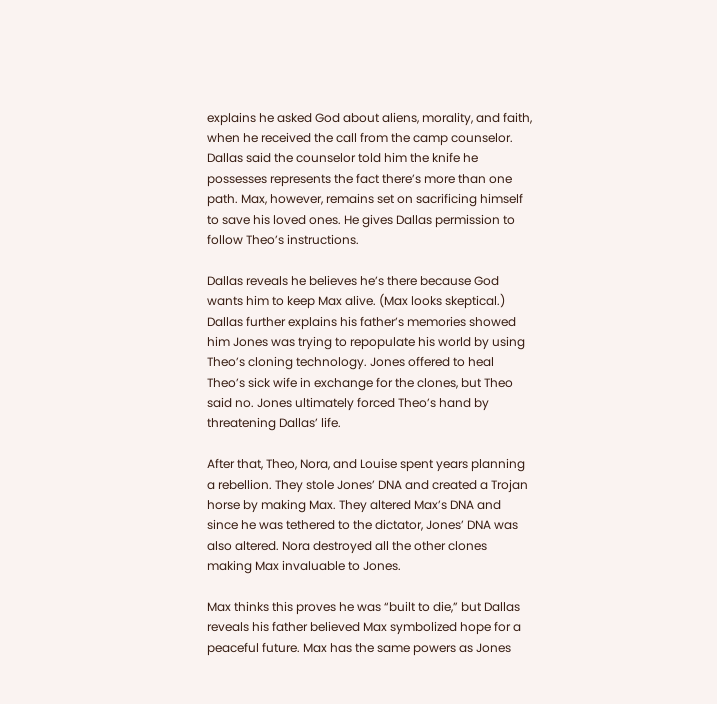explains he asked God about aliens, morality, and faith, when he received the call from the camp counselor. Dallas said the counselor told him the knife he possesses represents the fact there’s more than one path. Max, however, remains set on sacrificing himself to save his loved ones. He gives Dallas permission to follow Theo’s instructions.

Dallas reveals he believes he’s there because God wants him to keep Max alive. (Max looks skeptical.) Dallas further explains his father’s memories showed him Jones was trying to repopulate his world by using Theo’s cloning technology. Jones offered to heal Theo’s sick wife in exchange for the clones, but Theo said no. Jones ultimately forced Theo’s hand by threatening Dallas’ life.

After that, Theo, Nora, and Louise spent years planning a rebellion. They stole Jones’ DNA and created a Trojan horse by making Max. They altered Max’s DNA and since he was tethered to the dictator, Jones’ DNA was also altered. Nora destroyed all the other clones making Max invaluable to Jones.

Max thinks this proves he was “built to die,” but Dallas reveals his father believed Max symbolized hope for a peaceful future. Max has the same powers as Jones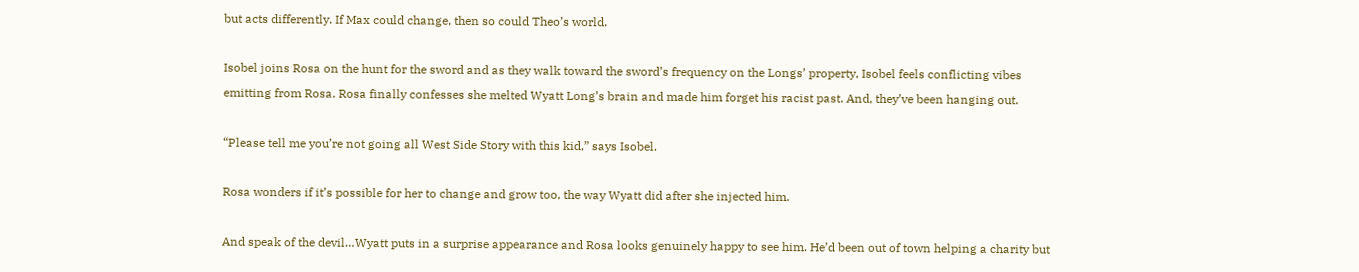but acts differently. If Max could change, then so could Theo’s world.

Isobel joins Rosa on the hunt for the sword and as they walk toward the sword’s frequency on the Longs’ property, Isobel feels conflicting vibes emitting from Rosa. Rosa finally confesses she melted Wyatt Long’s brain and made him forget his racist past. And, they’ve been hanging out.

“Please tell me you’re not going all West Side Story with this kid,” says Isobel.

Rosa wonders if it’s possible for her to change and grow too, the way Wyatt did after she injected him.

And speak of the devil…Wyatt puts in a surprise appearance and Rosa looks genuinely happy to see him. He’d been out of town helping a charity but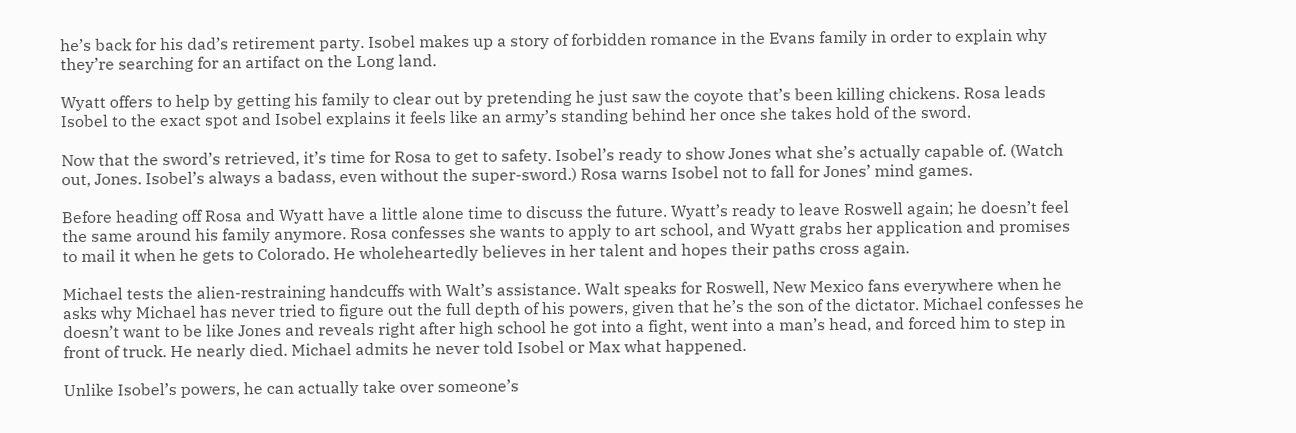he’s back for his dad’s retirement party. Isobel makes up a story of forbidden romance in the Evans family in order to explain why they’re searching for an artifact on the Long land.

Wyatt offers to help by getting his family to clear out by pretending he just saw the coyote that’s been killing chickens. Rosa leads Isobel to the exact spot and Isobel explains it feels like an army’s standing behind her once she takes hold of the sword.

Now that the sword’s retrieved, it’s time for Rosa to get to safety. Isobel’s ready to show Jones what she’s actually capable of. (Watch out, Jones. Isobel’s always a badass, even without the super-sword.) Rosa warns Isobel not to fall for Jones’ mind games.

Before heading off Rosa and Wyatt have a little alone time to discuss the future. Wyatt’s ready to leave Roswell again; he doesn’t feel the same around his family anymore. Rosa confesses she wants to apply to art school, and Wyatt grabs her application and promises to mail it when he gets to Colorado. He wholeheartedly believes in her talent and hopes their paths cross again.

Michael tests the alien-restraining handcuffs with Walt’s assistance. Walt speaks for Roswell, New Mexico fans everywhere when he asks why Michael has never tried to figure out the full depth of his powers, given that he’s the son of the dictator. Michael confesses he doesn’t want to be like Jones and reveals right after high school he got into a fight, went into a man’s head, and forced him to step in front of truck. He nearly died. Michael admits he never told Isobel or Max what happened.

Unlike Isobel’s powers, he can actually take over someone’s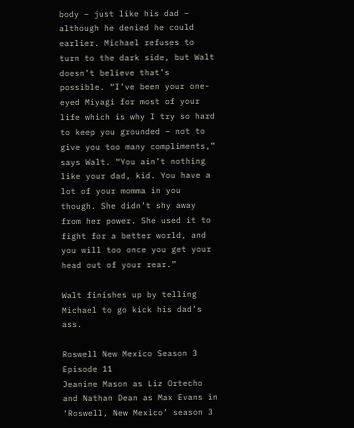body – just like his dad – although he denied he could earlier. Michael refuses to turn to the dark side, but Walt doesn’t believe that’s possible. “I’ve been your one-eyed Miyagi for most of your life which is why I try so hard to keep you grounded – not to give you too many compliments,” says Walt. “You ain’t nothing like your dad, kid. You have a lot of your momma in you though. She didn’t shy away from her power. She used it to fight for a better world, and you will too once you get your head out of your rear.”

Walt finishes up by telling Michael to go kick his dad’s ass.

Roswell New Mexico Season 3 Episode 11
Jeanine Mason as Liz Ortecho and Nathan Dean as Max Evans in ‘Roswell, New Mexico’ season 3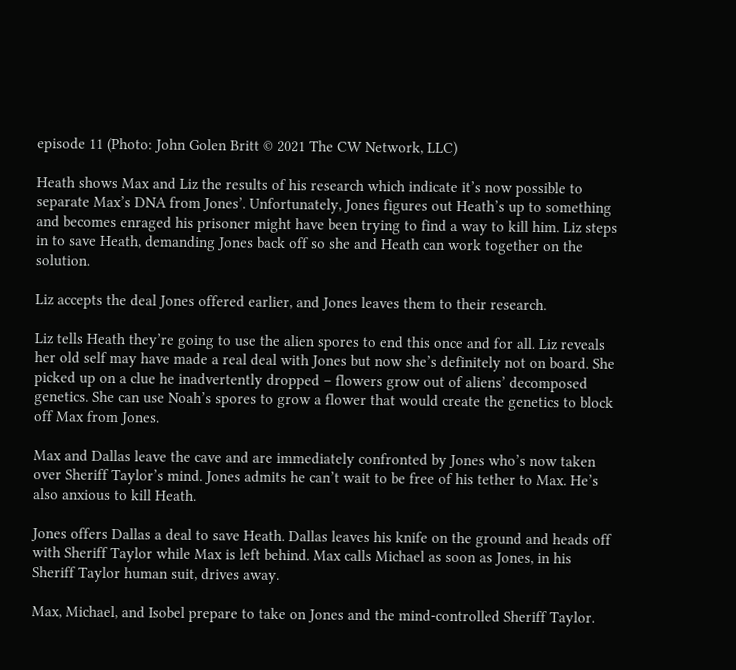episode 11 (Photo: John Golen Britt © 2021 The CW Network, LLC)

Heath shows Max and Liz the results of his research which indicate it’s now possible to separate Max’s DNA from Jones’. Unfortunately, Jones figures out Heath’s up to something and becomes enraged his prisoner might have been trying to find a way to kill him. Liz steps in to save Heath, demanding Jones back off so she and Heath can work together on the solution.

Liz accepts the deal Jones offered earlier, and Jones leaves them to their research.

Liz tells Heath they’re going to use the alien spores to end this once and for all. Liz reveals her old self may have made a real deal with Jones but now she’s definitely not on board. She picked up on a clue he inadvertently dropped – flowers grow out of aliens’ decomposed genetics. She can use Noah’s spores to grow a flower that would create the genetics to block off Max from Jones.

Max and Dallas leave the cave and are immediately confronted by Jones who’s now taken over Sheriff Taylor’s mind. Jones admits he can’t wait to be free of his tether to Max. He’s also anxious to kill Heath.

Jones offers Dallas a deal to save Heath. Dallas leaves his knife on the ground and heads off with Sheriff Taylor while Max is left behind. Max calls Michael as soon as Jones, in his Sheriff Taylor human suit, drives away.

Max, Michael, and Isobel prepare to take on Jones and the mind-controlled Sheriff Taylor.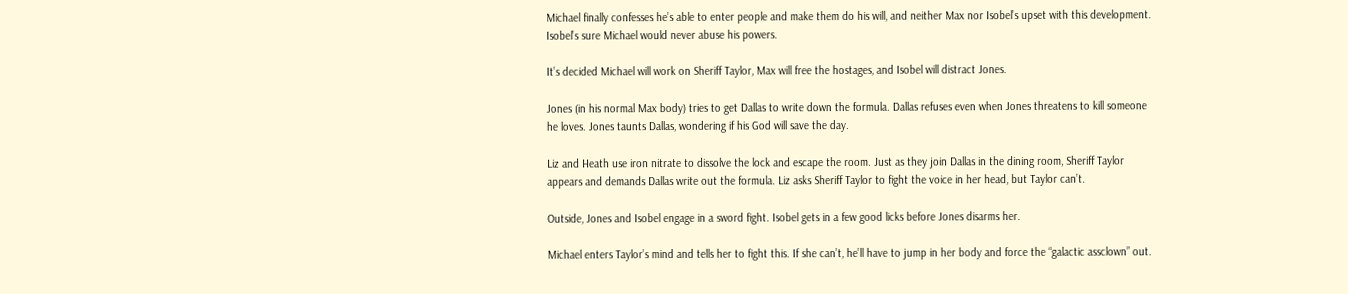Michael finally confesses he’s able to enter people and make them do his will, and neither Max nor Isobel’s upset with this development. Isobel’s sure Michael would never abuse his powers.

It’s decided Michael will work on Sheriff Taylor, Max will free the hostages, and Isobel will distract Jones.

Jones (in his normal Max body) tries to get Dallas to write down the formula. Dallas refuses even when Jones threatens to kill someone he loves. Jones taunts Dallas, wondering if his God will save the day.

Liz and Heath use iron nitrate to dissolve the lock and escape the room. Just as they join Dallas in the dining room, Sheriff Taylor appears and demands Dallas write out the formula. Liz asks Sheriff Taylor to fight the voice in her head, but Taylor can’t.

Outside, Jones and Isobel engage in a sword fight. Isobel gets in a few good licks before Jones disarms her.

Michael enters Taylor’s mind and tells her to fight this. If she can’t, he’ll have to jump in her body and force the “galactic assclown” out.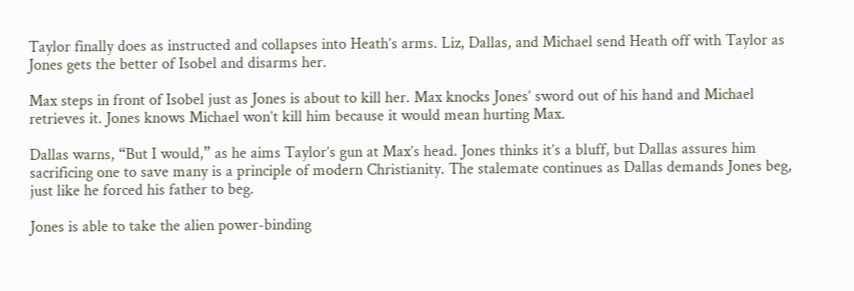Taylor finally does as instructed and collapses into Heath’s arms. Liz, Dallas, and Michael send Heath off with Taylor as Jones gets the better of Isobel and disarms her.

Max steps in front of Isobel just as Jones is about to kill her. Max knocks Jones’ sword out of his hand and Michael retrieves it. Jones knows Michael won’t kill him because it would mean hurting Max.

Dallas warns, “But I would,” as he aims Taylor’s gun at Max’s head. Jones thinks it’s a bluff, but Dallas assures him sacrificing one to save many is a principle of modern Christianity. The stalemate continues as Dallas demands Jones beg, just like he forced his father to beg.

Jones is able to take the alien power-binding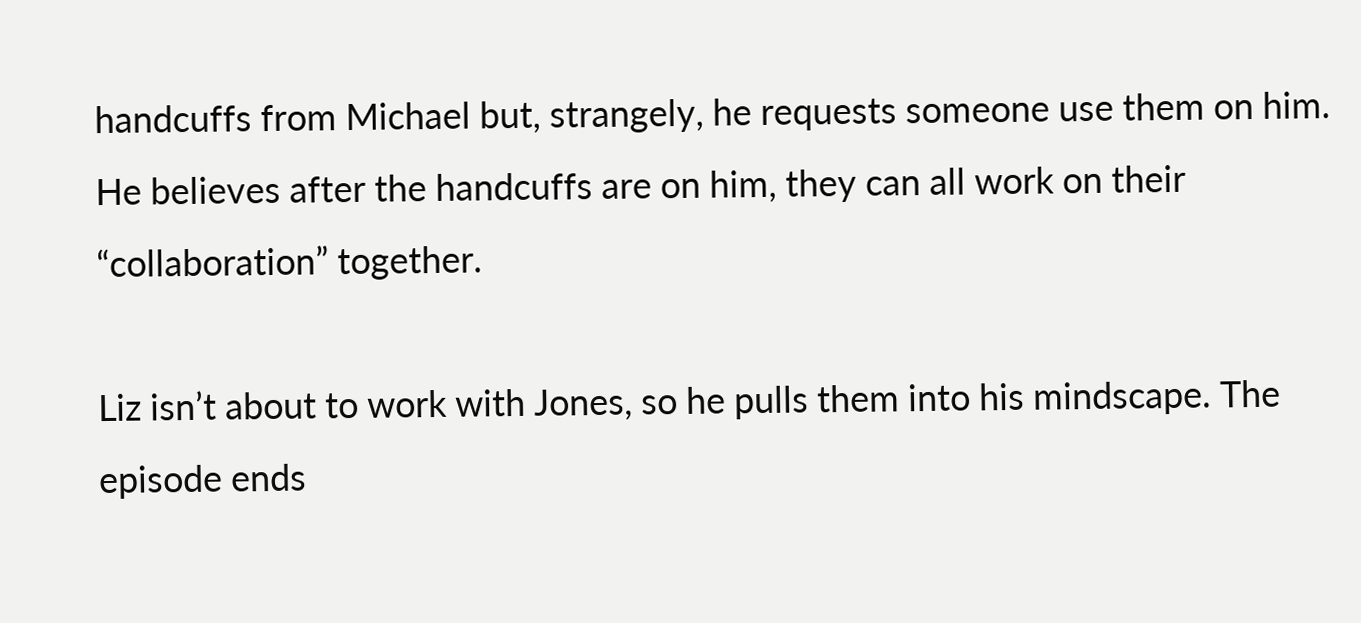handcuffs from Michael but, strangely, he requests someone use them on him. He believes after the handcuffs are on him, they can all work on their “collaboration” together.

Liz isn’t about to work with Jones, so he pulls them into his mindscape. The episode ends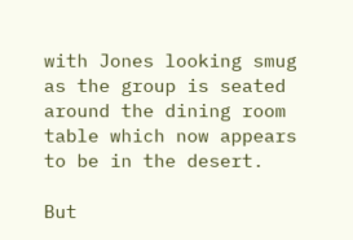with Jones looking smug as the group is seated around the dining room table which now appears to be in the desert.

But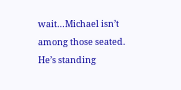wait…Michael isn’t among those seated. He’s standing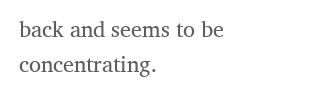back and seems to be concentrating.